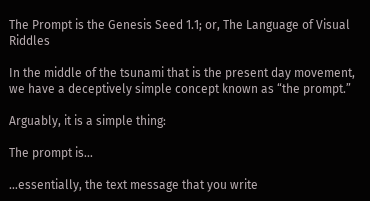The Prompt is the Genesis Seed 1.1; or, The Language of Visual Riddles

In the middle of the tsunami that is the present day movement, we have a deceptively simple concept known as “the prompt.”

Arguably, it is a simple thing:

The prompt is…

…essentially, the text message that you write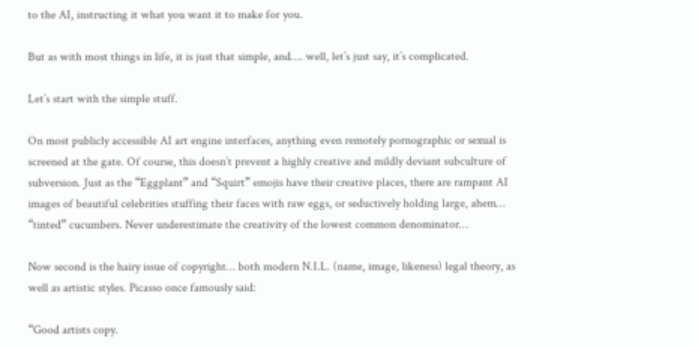to the AI, instructing it what you want it to make for you.

But as with most things in life, it is just that simple, and…. well, let’s just say, it’s complicated.

Let’s start with the simple stuff.

On most publicly accessible AI art engine interfaces, anything even remotely pornographic or sexual is screened at the gate. Of course, this doesn’t prevent a highly creative and mildly deviant subculture of subversion. Just as the “Eggplant” and “Squirt” emojis have their creative places, there are rampant AI images of beautiful celebrities stuffing their faces with raw eggs, or seductively holding large, ahem… “tinted” cucumbers. Never underestimate the creativity of the lowest common denominator…

Now second is the hairy issue of copyright… both modern N.I.L. (name, image, likeness) legal theory, as well as artistic styles. Picasso once famously said:

“Good artists copy.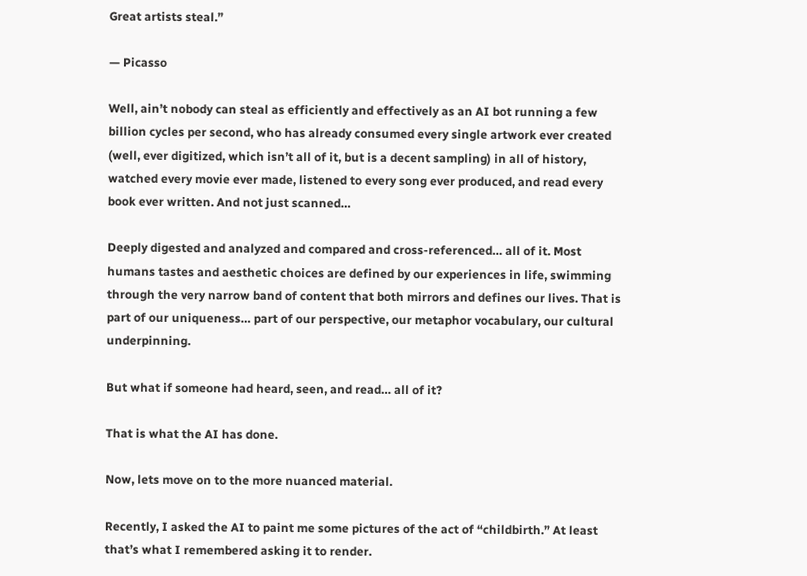Great artists steal.”

— Picasso

Well, ain’t nobody can steal as efficiently and effectively as an AI bot running a few billion cycles per second, who has already consumed every single artwork ever created (well, ever digitized, which isn’t all of it, but is a decent sampling) in all of history, watched every movie ever made, listened to every song ever produced, and read every book ever written. And not just scanned…

Deeply digested and analyzed and compared and cross-referenced… all of it. Most humans tastes and aesthetic choices are defined by our experiences in life, swimming through the very narrow band of content that both mirrors and defines our lives. That is part of our uniqueness… part of our perspective, our metaphor vocabulary, our cultural underpinning.

But what if someone had heard, seen, and read… all of it?

That is what the AI has done.

Now, lets move on to the more nuanced material.

Recently, I asked the AI to paint me some pictures of the act of “childbirth.” At least that’s what I remembered asking it to render.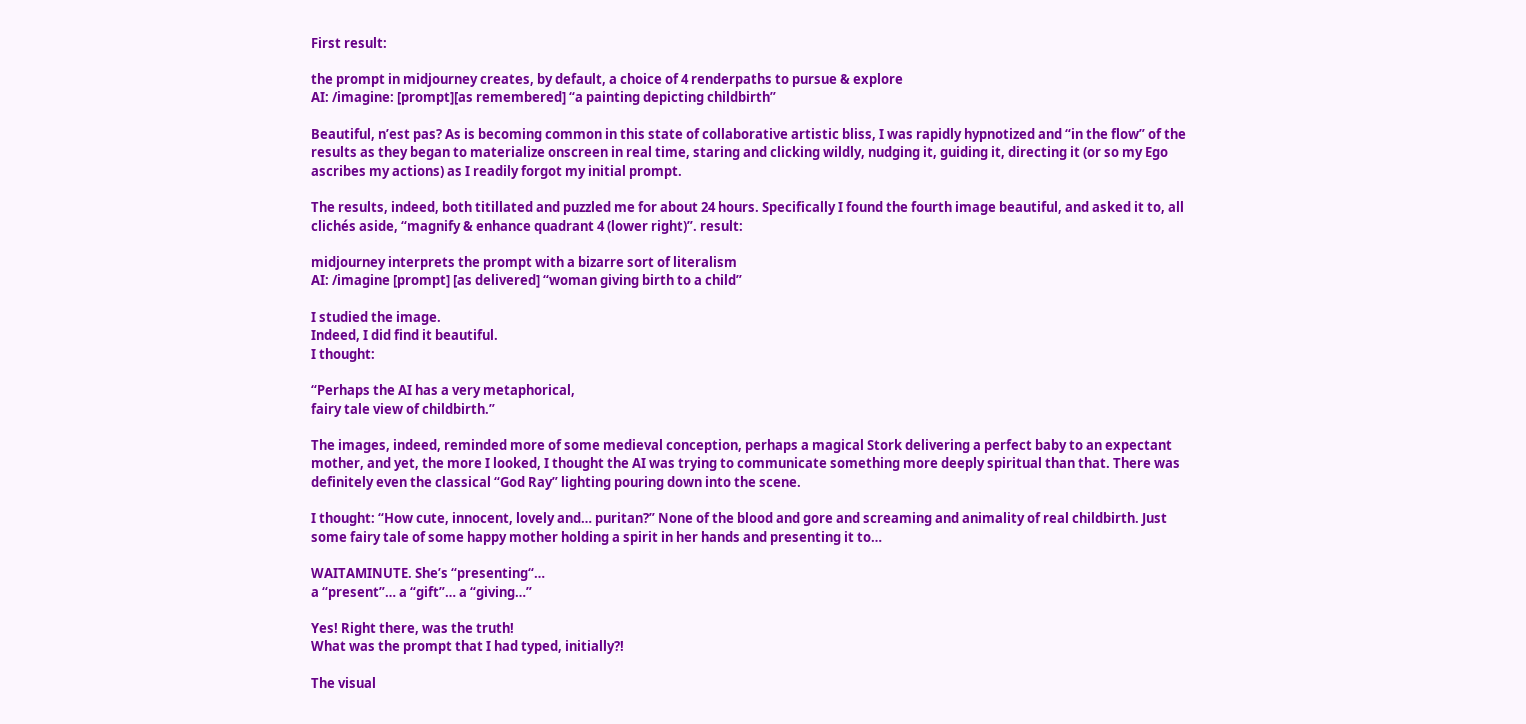First result:

the prompt in midjourney creates, by default, a choice of 4 renderpaths to pursue & explore
AI: /imagine: [prompt][as remembered] “a painting depicting childbirth”

Beautiful, n’est pas? As is becoming common in this state of collaborative artistic bliss, I was rapidly hypnotized and “in the flow” of the results as they began to materialize onscreen in real time, staring and clicking wildly, nudging it, guiding it, directing it (or so my Ego ascribes my actions) as I readily forgot my initial prompt.

The results, indeed, both titillated and puzzled me for about 24 hours. Specifically I found the fourth image beautiful, and asked it to, all clichés aside, “magnify & enhance quadrant 4 (lower right)”. result:

midjourney interprets the prompt with a bizarre sort of literalism
AI: /imagine [prompt] [as delivered] “woman giving birth to a child”

I studied the image.
Indeed, I did find it beautiful.
I thought:

“Perhaps the AI has a very metaphorical,
fairy tale view of childbirth.”

The images, indeed, reminded more of some medieval conception, perhaps a magical Stork delivering a perfect baby to an expectant mother, and yet, the more I looked, I thought the AI was trying to communicate something more deeply spiritual than that. There was definitely even the classical “God Ray” lighting pouring down into the scene.

I thought: “How cute, innocent, lovely and… puritan?” None of the blood and gore and screaming and animality of real childbirth. Just some fairy tale of some happy mother holding a spirit in her hands and presenting it to…

WAITAMINUTE. She’s “presenting“…
a “present”… a “gift”… a “giving…”

Yes! Right there, was the truth!
What was the prompt that I had typed, initially?!

The visual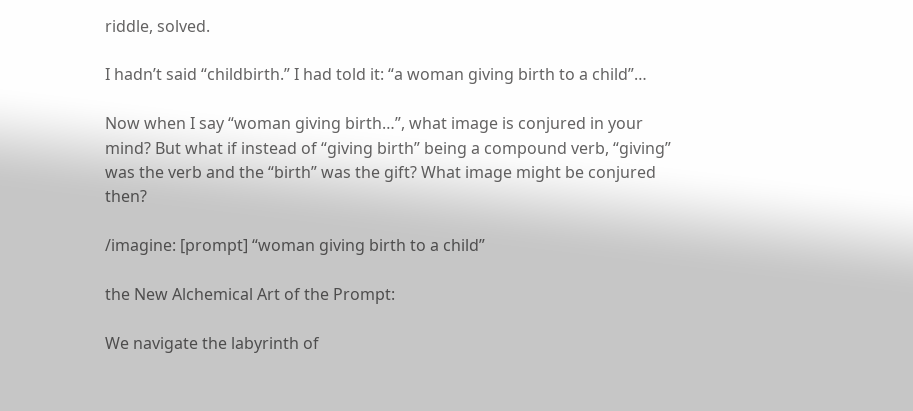riddle, solved.

I hadn’t said “childbirth.” I had told it: “a woman giving birth to a child”…

Now when I say “woman giving birth…”, what image is conjured in your mind? But what if instead of “giving birth” being a compound verb, “giving” was the verb and the “birth” was the gift? What image might be conjured then?

/imagine: [prompt] “woman giving birth to a child”

the New Alchemical Art of the Prompt:

We navigate the labyrinth of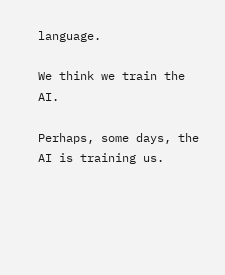language.

We think we train the AI.

Perhaps, some days, the AI is training us.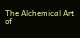The Alchemical Art of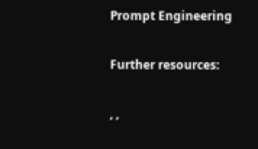Prompt Engineering

Further resources:

, ,